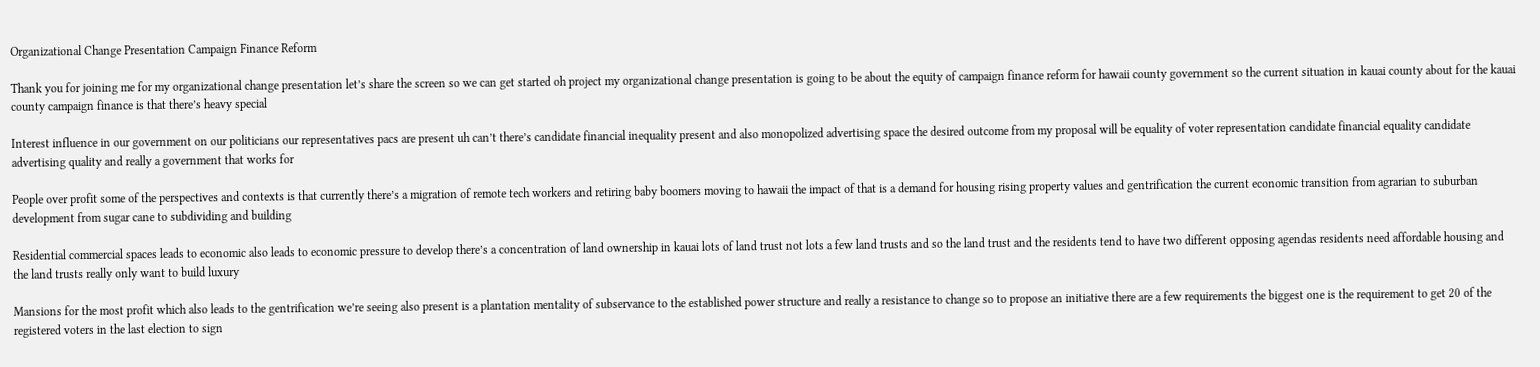Organizational Change Presentation Campaign Finance Reform

Thank you for joining me for my organizational change presentation let’s share the screen so we can get started oh project my organizational change presentation is going to be about the equity of campaign finance reform for hawaii county government so the current situation in kauai county about for the kauai county campaign finance is that there’s heavy special

Interest influence in our government on our politicians our representatives pacs are present uh can’t there’s candidate financial inequality present and also monopolized advertising space the desired outcome from my proposal will be equality of voter representation candidate financial equality candidate advertising quality and really a government that works for

People over profit some of the perspectives and contexts is that currently there’s a migration of remote tech workers and retiring baby boomers moving to hawaii the impact of that is a demand for housing rising property values and gentrification the current economic transition from agrarian to suburban development from sugar cane to subdividing and building

Residential commercial spaces leads to economic also leads to economic pressure to develop there’s a concentration of land ownership in kauai lots of land trust not lots a few land trusts and so the land trust and the residents tend to have two different opposing agendas residents need affordable housing and the land trusts really only want to build luxury

Mansions for the most profit which also leads to the gentrification we’re seeing also present is a plantation mentality of subservance to the established power structure and really a resistance to change so to propose an initiative there are a few requirements the biggest one is the requirement to get 20 of the registered voters in the last election to sign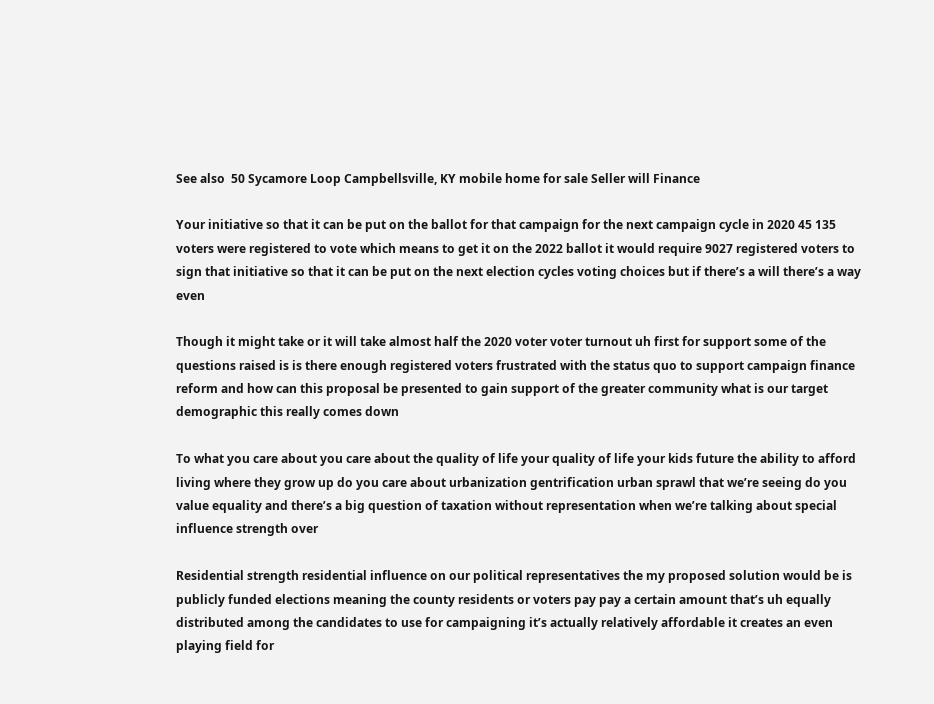See also  50 Sycamore Loop Campbellsville, KY mobile home for sale Seller will Finance

Your initiative so that it can be put on the ballot for that campaign for the next campaign cycle in 2020 45 135 voters were registered to vote which means to get it on the 2022 ballot it would require 9027 registered voters to sign that initiative so that it can be put on the next election cycles voting choices but if there’s a will there’s a way even

Though it might take or it will take almost half the 2020 voter voter turnout uh first for support some of the questions raised is is there enough registered voters frustrated with the status quo to support campaign finance reform and how can this proposal be presented to gain support of the greater community what is our target demographic this really comes down

To what you care about you care about the quality of life your quality of life your kids future the ability to afford living where they grow up do you care about urbanization gentrification urban sprawl that we’re seeing do you value equality and there’s a big question of taxation without representation when we’re talking about special influence strength over

Residential strength residential influence on our political representatives the my proposed solution would be is publicly funded elections meaning the county residents or voters pay pay a certain amount that’s uh equally distributed among the candidates to use for campaigning it’s actually relatively affordable it creates an even playing field for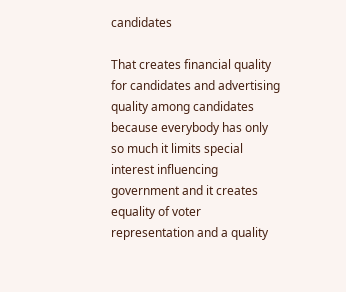candidates

That creates financial quality for candidates and advertising quality among candidates because everybody has only so much it limits special interest influencing government and it creates equality of voter representation and a quality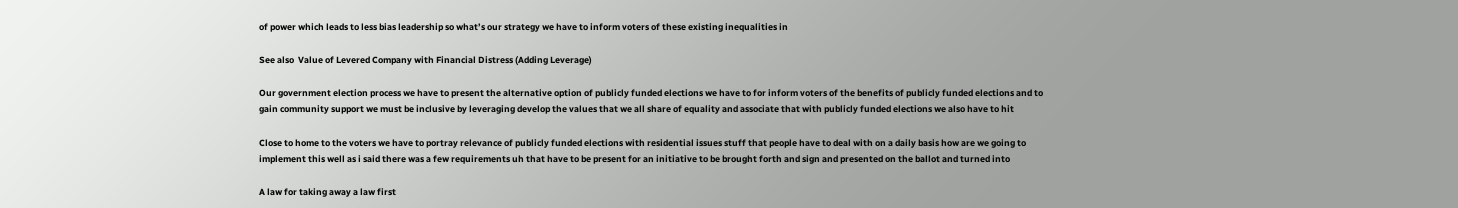of power which leads to less bias leadership so what’s our strategy we have to inform voters of these existing inequalities in

See also  Value of Levered Company with Financial Distress (Adding Leverage)

Our government election process we have to present the alternative option of publicly funded elections we have to for inform voters of the benefits of publicly funded elections and to gain community support we must be inclusive by leveraging develop the values that we all share of equality and associate that with publicly funded elections we also have to hit

Close to home to the voters we have to portray relevance of publicly funded elections with residential issues stuff that people have to deal with on a daily basis how are we going to implement this well as i said there was a few requirements uh that have to be present for an initiative to be brought forth and sign and presented on the ballot and turned into

A law for taking away a law first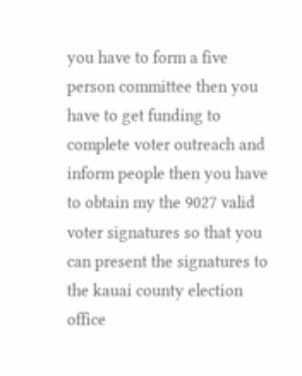you have to form a five person committee then you have to get funding to complete voter outreach and inform people then you have to obtain my the 9027 valid voter signatures so that you can present the signatures to the kauai county election office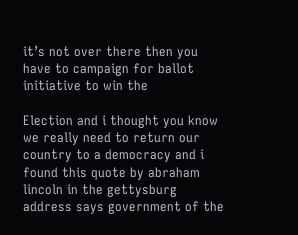it’s not over there then you have to campaign for ballot initiative to win the

Election and i thought you know we really need to return our country to a democracy and i found this quote by abraham lincoln in the gettysburg address says government of the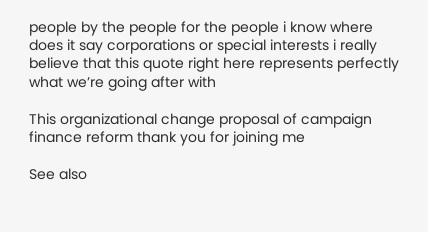people by the people for the people i know where does it say corporations or special interests i really believe that this quote right here represents perfectly what we’re going after with

This organizational change proposal of campaign finance reform thank you for joining me

See also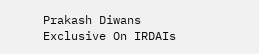Prakash Diwans Exclusive On IRDAIs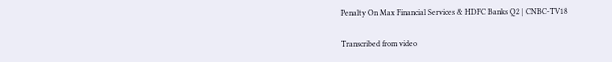Penalty On Max Financial Services & HDFC Banks Q2 | CNBC-TV18

Transcribed from video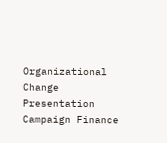Organizational Change Presentation Campaign Finance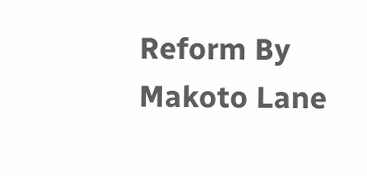Reform By Makoto Lane